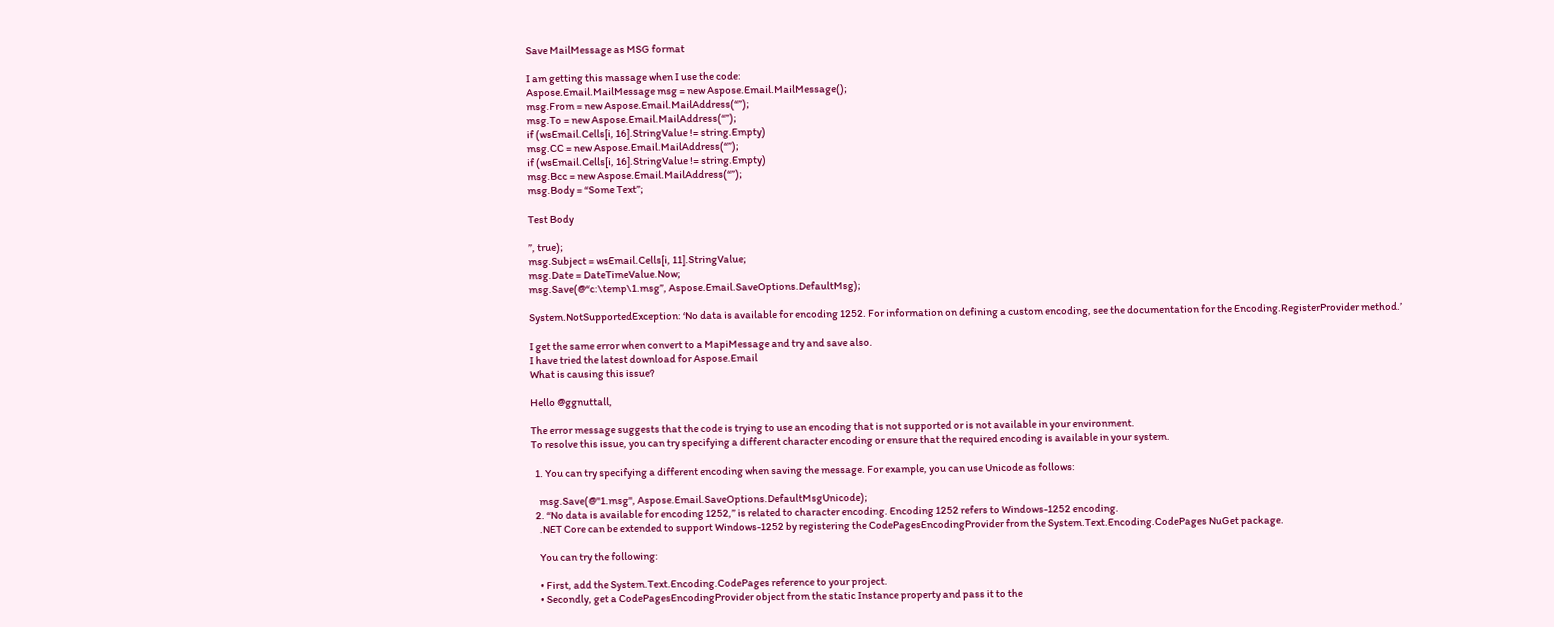Save MailMessage as MSG format

I am getting this massage when I use the code:
Aspose.Email.MailMessage msg = new Aspose.Email.MailMessage();
msg.From = new Aspose.Email.MailAddress(“”);
msg.To = new Aspose.Email.MailAddress(“”);
if (wsEmail.Cells[i, 16].StringValue != string.Empty)
msg.CC = new Aspose.Email.MailAddress(“”);
if (wsEmail.Cells[i, 16].StringValue != string.Empty)
msg.Bcc = new Aspose.Email.MailAddress(“”);
msg.Body = “Some Text”;

Test Body

”, true);
msg.Subject = wsEmail.Cells[i, 11].StringValue;
msg.Date = DateTimeValue.Now;
msg.Save(@“c:\temp\1.msg”, Aspose.Email.SaveOptions.DefaultMsg);

System.NotSupportedException: ‘No data is available for encoding 1252. For information on defining a custom encoding, see the documentation for the Encoding.RegisterProvider method.’

I get the same error when convert to a MapiMessage and try and save also.
I have tried the latest download for Aspose.Email
What is causing this issue?

Hello @ggnuttall,

The error message suggests that the code is trying to use an encoding that is not supported or is not available in your environment.
To resolve this issue, you can try specifying a different character encoding or ensure that the required encoding is available in your system.

  1. You can try specifying a different encoding when saving the message. For example, you can use Unicode as follows:

    msg.Save(@"1.msg", Aspose.Email.SaveOptions.DefaultMsgUnicode);
  2. “No data is available for encoding 1252,” is related to character encoding. Encoding 1252 refers to Windows-1252 encoding.
    .NET Core can be extended to support Windows-1252 by registering the CodePagesEncodingProvider from the System.Text.Encoding.CodePages NuGet package.

    You can try the following:

    • First, add the System.Text.Encoding.CodePages reference to your project.
    • Secondly, get a CodePagesEncodingProvider object from the static Instance property and pass it to the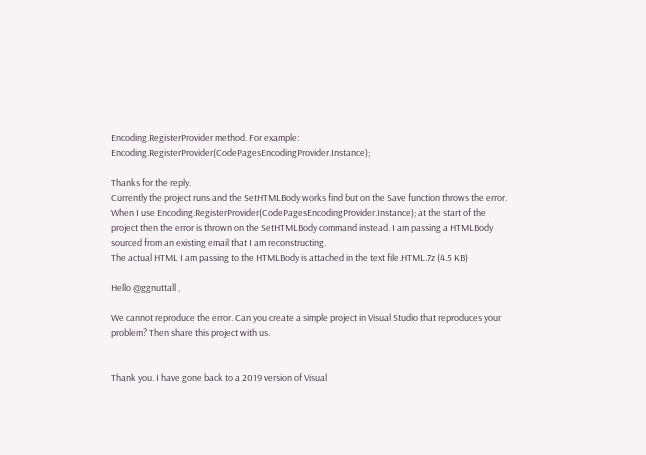Encoding.RegisterProvider method. For example: Encoding.RegisterProvider(CodePagesEncodingProvider.Instance);

Thanks for the reply.
Currently the project runs and the SetHTMLBody works find but on the Save function throws the error.
When I use Encoding.RegisterProvider(CodePagesEncodingProvider.Instance); at the start of the project then the error is thrown on the SetHTMLBody command instead. I am passing a HTMLBody sourced from an existing email that I am reconstructing.
The actual HTML I am passing to the HTMLBody is attached in the text file.HTML.7z (4.5 KB)

Hello @ggnuttall ,

We cannot reproduce the error. Can you create a simple project in Visual Studio that reproduces your problem? Then share this project with us.


Thank you. I have gone back to a 2019 version of Visual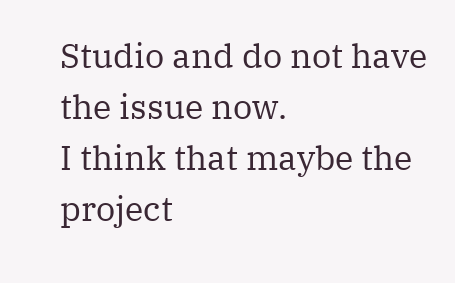Studio and do not have the issue now.
I think that maybe the project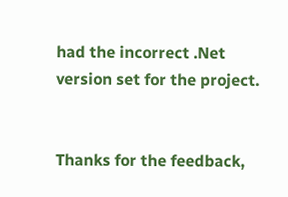had the incorrect .Net version set for the project.


Thanks for the feedback,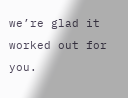we’re glad it worked out for you.